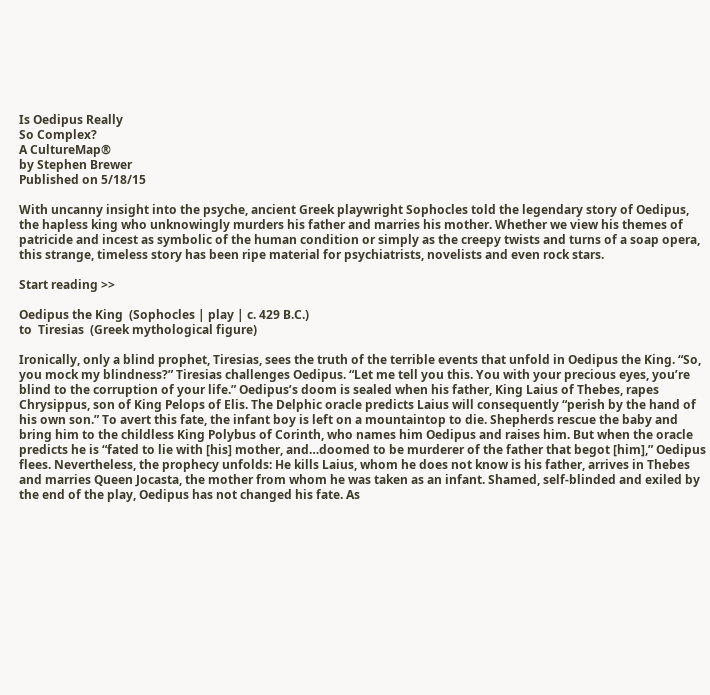Is Oedipus Really
So Complex?
A CultureMap®
by Stephen Brewer
Published on 5/18/15

With uncanny insight into the psyche, ancient Greek playwright Sophocles told the legendary story of Oedipus, the hapless king who unknowingly murders his father and marries his mother. Whether we view his themes of patricide and incest as symbolic of the human condition or simply as the creepy twists and turns of a soap opera, this strange, timeless story has been ripe material for psychiatrists, novelists and even rock stars.

Start reading >>

Oedipus the King  (Sophocles | play | c. 429 B.C.)
to  Tiresias  (Greek mythological figure)

Ironically, only a blind prophet, Tiresias, sees the truth of the terrible events that unfold in Oedipus the King. “So, you mock my blindness?” Tiresias challenges Oedipus. “Let me tell you this. You with your precious eyes, you’re blind to the corruption of your life.” Oedipus’s doom is sealed when his father, King Laius of Thebes, rapes Chrysippus, son of King Pelops of Elis. The Delphic oracle predicts Laius will consequently “perish by the hand of his own son.” To avert this fate, the infant boy is left on a mountaintop to die. Shepherds rescue the baby and bring him to the childless King Polybus of Corinth, who names him Oedipus and raises him. But when the oracle predicts he is “fated to lie with [his] mother, and…doomed to be murderer of the father that begot [him],” Oedipus flees. Nevertheless, the prophecy unfolds: He kills Laius, whom he does not know is his father, arrives in Thebes and marries Queen Jocasta, the mother from whom he was taken as an infant. Shamed, self-blinded and exiled by the end of the play, Oedipus has not changed his fate. As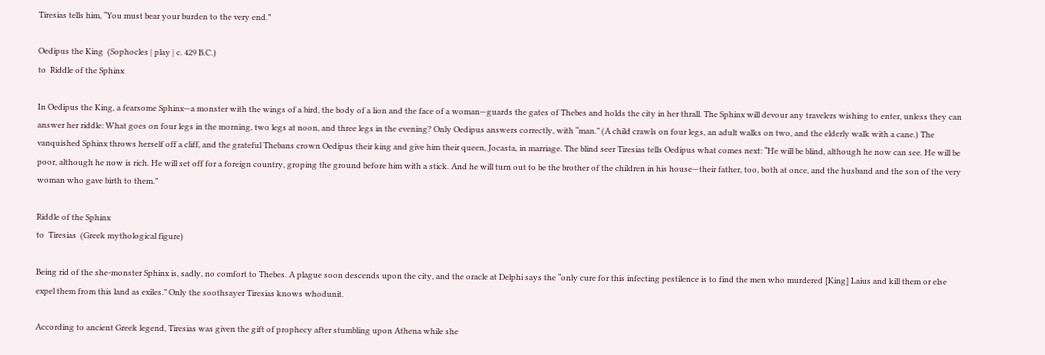Tiresias tells him, “You must bear your burden to the very end.”

Oedipus the King  (Sophocles | play | c. 429 B.C.)
to  Riddle of the Sphinx

In Oedipus the King, a fearsome Sphinx—a monster with the wings of a bird, the body of a lion and the face of a woman—guards the gates of Thebes and holds the city in her thrall. The Sphinx will devour any travelers wishing to enter, unless they can answer her riddle: What goes on four legs in the morning, two legs at noon, and three legs in the evening? Only Oedipus answers correctly, with “man.” (A child crawls on four legs, an adult walks on two, and the elderly walk with a cane.) The vanquished Sphinx throws herself off a cliff, and the grateful Thebans crown Oedipus their king and give him their queen, Jocasta, in marriage. The blind seer Tiresias tells Oedipus what comes next: “He will be blind, although he now can see. He will be poor, although he now is rich. He will set off for a foreign country, groping the ground before him with a stick. And he will turn out to be the brother of the children in his house—their father, too, both at once, and the husband and the son of the very woman who gave birth to them.”

Riddle of the Sphinx
to  Tiresias  (Greek mythological figure)

Being rid of the she-monster Sphinx is, sadly, no comfort to Thebes. A plague soon descends upon the city, and the oracle at Delphi says the “only cure for this infecting pestilence is to find the men who murdered [King] Laius and kill them or else expel them from this land as exiles.” Only the soothsayer Tiresias knows whodunit.

According to ancient Greek legend, Tiresias was given the gift of prophecy after stumbling upon Athena while she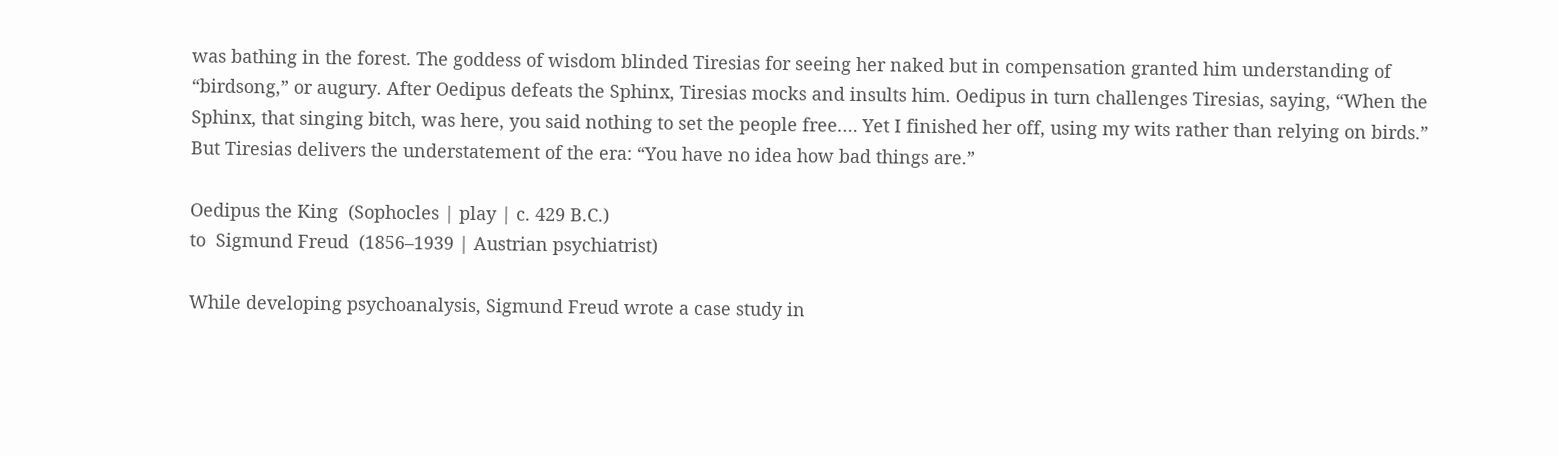was bathing in the forest. The goddess of wisdom blinded Tiresias for seeing her naked but in compensation granted him understanding of “birdsong,” or augury. After Oedipus defeats the Sphinx, Tiresias mocks and insults him. Oedipus in turn challenges Tiresias, saying, “When the Sphinx, that singing bitch, was here, you said nothing to set the people free.… Yet I finished her off, using my wits rather than relying on birds.” But Tiresias delivers the understatement of the era: “You have no idea how bad things are.”

Oedipus the King  (Sophocles | play | c. 429 B.C.)
to  Sigmund Freud  (1856–1939 | Austrian psychiatrist)

While developing psychoanalysis, Sigmund Freud wrote a case study in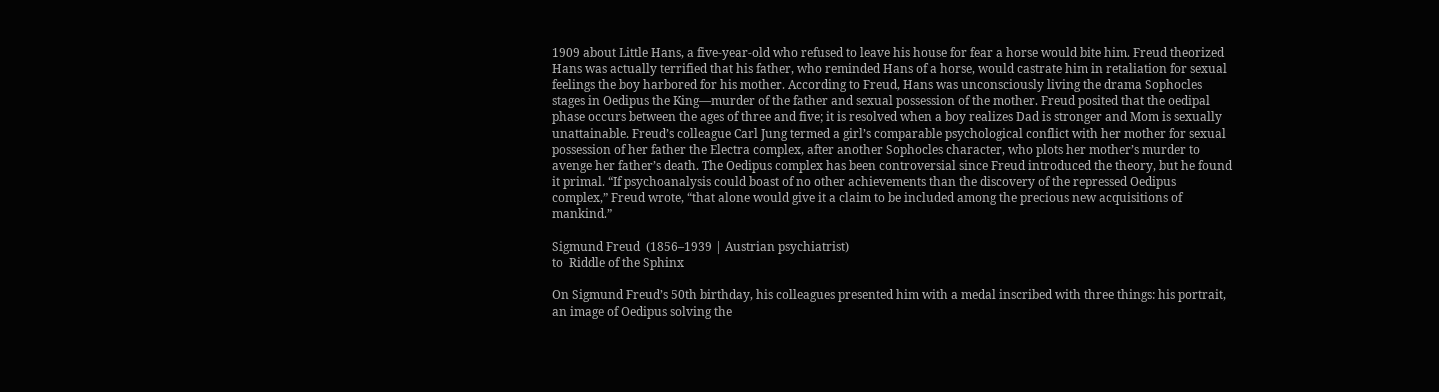1909 about Little Hans, a five-year-old who refused to leave his house for fear a horse would bite him. Freud theorized Hans was actually terrified that his father, who reminded Hans of a horse, would castrate him in retaliation for sexual feelings the boy harbored for his mother. According to Freud, Hans was unconsciously living the drama Sophocles stages in Oedipus the King—murder of the father and sexual possession of the mother. Freud posited that the oedipal phase occurs between the ages of three and five; it is resolved when a boy realizes Dad is stronger and Mom is sexually unattainable. Freud’s colleague Carl Jung termed a girl’s comparable psychological conflict with her mother for sexual possession of her father the Electra complex, after another Sophocles character, who plots her mother’s murder to avenge her father’s death. The Oedipus complex has been controversial since Freud introduced the theory, but he found it primal. “If psychoanalysis could boast of no other achievements than the discovery of the repressed Oedipus complex,” Freud wrote, “that alone would give it a claim to be included among the precious new acquisitions of mankind.”

Sigmund Freud  (1856–1939 | Austrian psychiatrist)
to  Riddle of the Sphinx

On Sigmund Freud’s 50th birthday, his colleagues presented him with a medal inscribed with three things: his portrait, an image of Oedipus solving the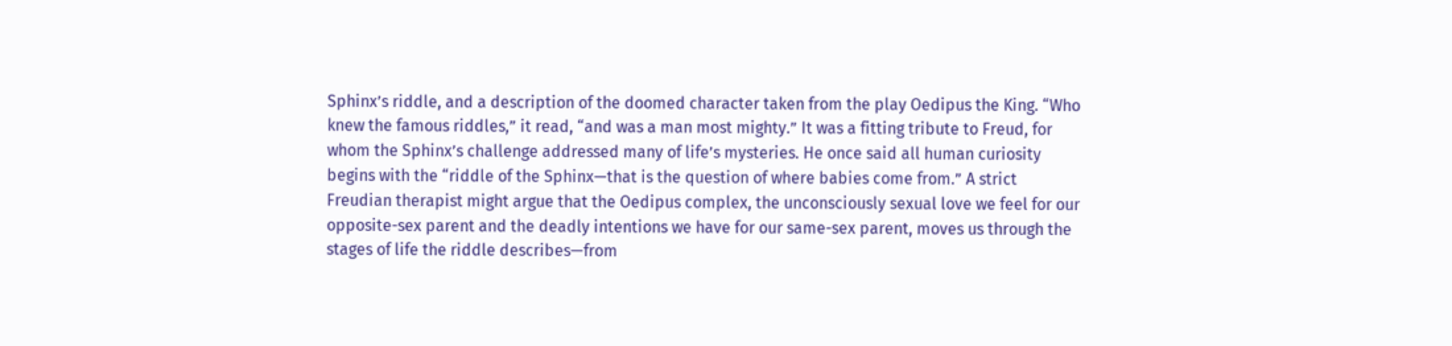Sphinx’s riddle, and a description of the doomed character taken from the play Oedipus the King. “Who knew the famous riddles,” it read, “and was a man most mighty.” It was a fitting tribute to Freud, for whom the Sphinx’s challenge addressed many of life’s mysteries. He once said all human curiosity begins with the “riddle of the Sphinx—that is the question of where babies come from.” A strict Freudian therapist might argue that the Oedipus complex, the unconsciously sexual love we feel for our opposite-sex parent and the deadly intentions we have for our same-sex parent, moves us through the stages of life the riddle describes—from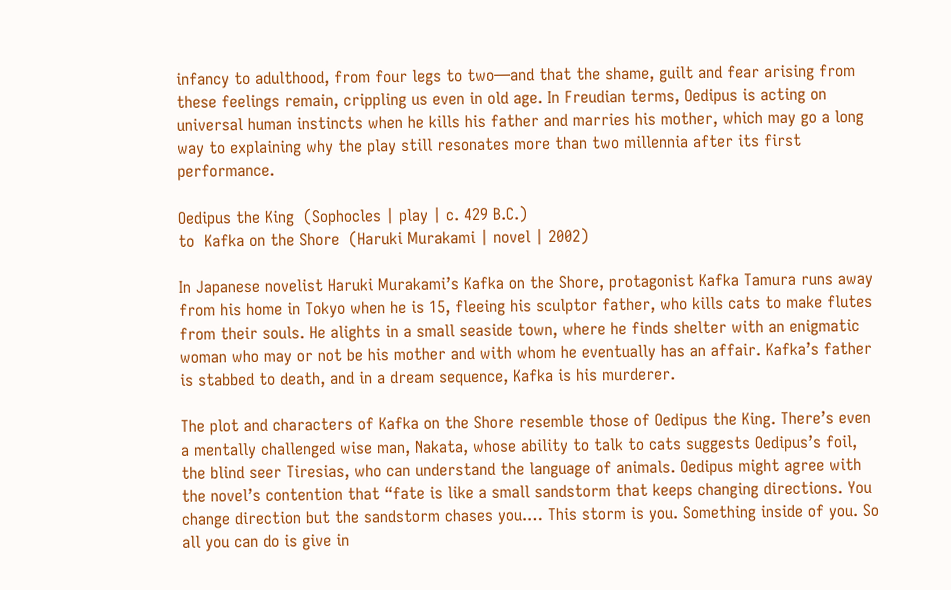infancy to adulthood, from four legs to two—and that the shame, guilt and fear arising from these feelings remain, crippling us even in old age. In Freudian terms, Oedipus is acting on universal human instincts when he kills his father and marries his mother, which may go a long way to explaining why the play still resonates more than two millennia after its first performance.

Oedipus the King  (Sophocles | play | c. 429 B.C.)
to  Kafka on the Shore  (Haruki Murakami | novel | 2002)

In Japanese novelist Haruki Murakami’s Kafka on the Shore, protagonist Kafka Tamura runs away from his home in Tokyo when he is 15, fleeing his sculptor father, who kills cats to make flutes from their souls. He alights in a small seaside town, where he finds shelter with an enigmatic woman who may or not be his mother and with whom he eventually has an affair. Kafka’s father is stabbed to death, and in a dream sequence, Kafka is his murderer.

The plot and characters of Kafka on the Shore resemble those of Oedipus the King. There’s even a mentally challenged wise man, Nakata, whose ability to talk to cats suggests Oedipus’s foil, the blind seer Tiresias, who can understand the language of animals. Oedipus might agree with the novel’s contention that “fate is like a small sandstorm that keeps changing directions. You change direction but the sandstorm chases you.… This storm is you. Something inside of you. So all you can do is give in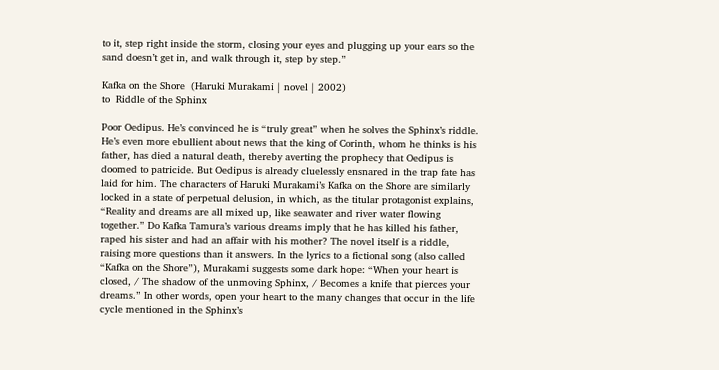to it, step right inside the storm, closing your eyes and plugging up your ears so the sand doesn’t get in, and walk through it, step by step.”

Kafka on the Shore  (Haruki Murakami | novel | 2002)
to  Riddle of the Sphinx

Poor Oedipus. He’s convinced he is “truly great” when he solves the Sphinx’s riddle. He’s even more ebullient about news that the king of Corinth, whom he thinks is his father, has died a natural death, thereby averting the prophecy that Oedipus is doomed to patricide. But Oedipus is already cluelessly ensnared in the trap fate has laid for him. The characters of Haruki Murakami’s Kafka on the Shore are similarly locked in a state of perpetual delusion, in which, as the titular protagonist explains, “Reality and dreams are all mixed up, like seawater and river water flowing together.” Do Kafka Tamura’s various dreams imply that he has killed his father, raped his sister and had an affair with his mother? The novel itself is a riddle, raising more questions than it answers. In the lyrics to a fictional song (also called “Kafka on the Shore”), Murakami suggests some dark hope: “When your heart is closed, / The shadow of the unmoving Sphinx, / Becomes a knife that pierces your dreams.” In other words, open your heart to the many changes that occur in the life cycle mentioned in the Sphinx’s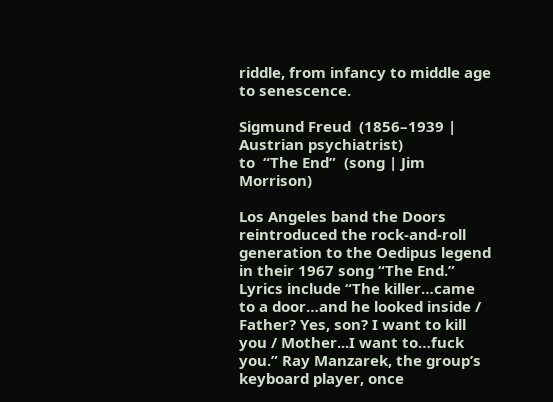riddle, from infancy to middle age to senescence.

Sigmund Freud  (1856–1939 | Austrian psychiatrist)
to  “The End”  (song | Jim Morrison)

Los Angeles band the Doors reintroduced the rock-and-roll generation to the Oedipus legend in their 1967 song “The End.” Lyrics include “The killer…came to a door…and he looked inside / Father? Yes, son? I want to kill you / Mother...I want to…fuck you.” Ray Manzarek, the group’s keyboard player, once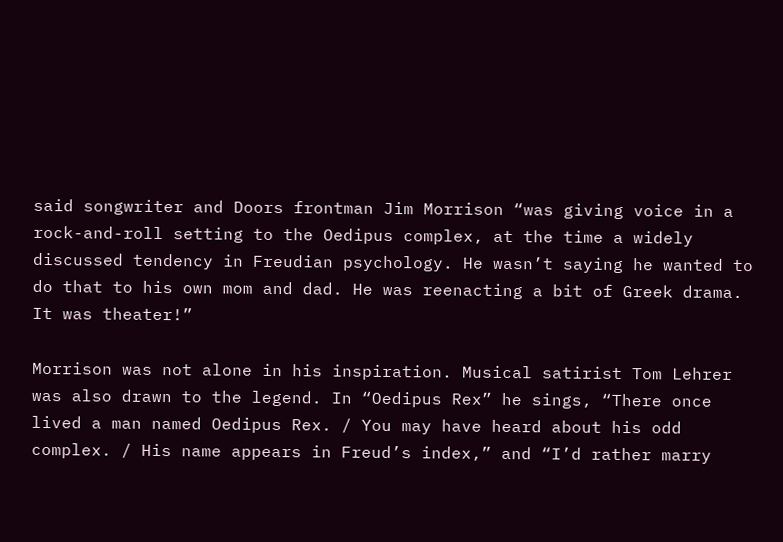said songwriter and Doors frontman Jim Morrison “was giving voice in a rock-and-roll setting to the Oedipus complex, at the time a widely discussed tendency in Freudian psychology. He wasn’t saying he wanted to do that to his own mom and dad. He was reenacting a bit of Greek drama. It was theater!”

Morrison was not alone in his inspiration. Musical satirist Tom Lehrer was also drawn to the legend. In “Oedipus Rex” he sings, “There once lived a man named Oedipus Rex. / You may have heard about his odd complex. / His name appears in Freud’s index,” and “I’d rather marry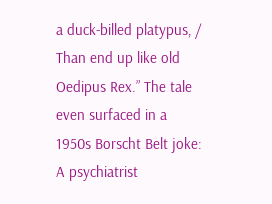a duck-billed platypus, / Than end up like old Oedipus Rex.” The tale even surfaced in a 1950s Borscht Belt joke: A psychiatrist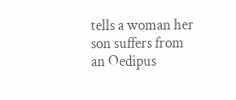tells a woman her son suffers from an Oedipus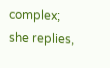complex; she replies,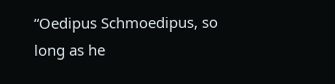“Oedipus Schmoedipus, so long as he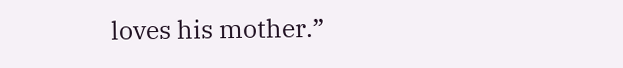loves his mother.”